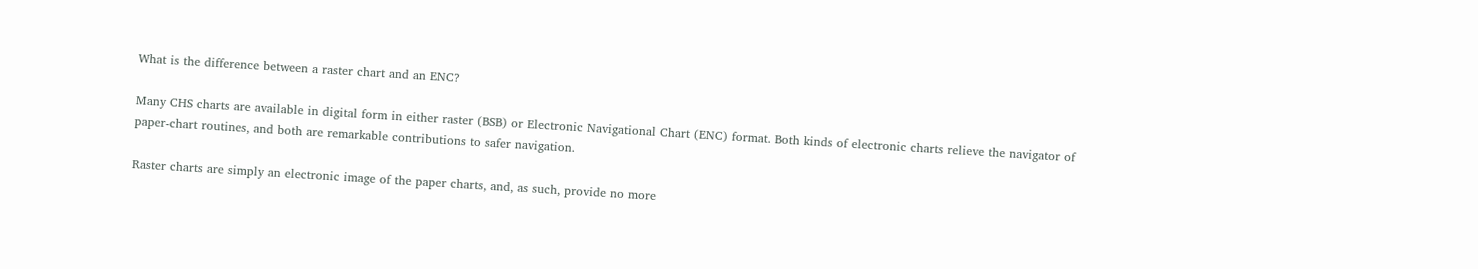What is the difference between a raster chart and an ENC?

Many CHS charts are available in digital form in either raster (BSB) or Electronic Navigational Chart (ENC) format. Both kinds of electronic charts relieve the navigator of paper-chart routines, and both are remarkable contributions to safer navigation.

Raster charts are simply an electronic image of the paper charts, and, as such, provide no more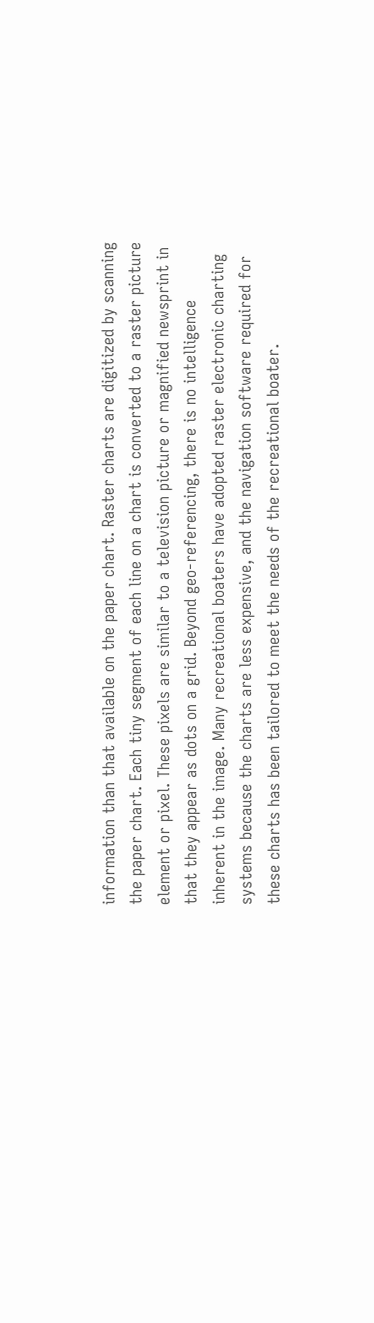information than that available on the paper chart. Raster charts are digitized by scanning the paper chart. Each tiny segment of each line on a chart is converted to a raster picture element or pixel. These pixels are similar to a television picture or magnified newsprint in that they appear as dots on a grid. Beyond geo-referencing, there is no intelligence inherent in the image. Many recreational boaters have adopted raster electronic charting systems because the charts are less expensive, and the navigation software required for these charts has been tailored to meet the needs of the recreational boater.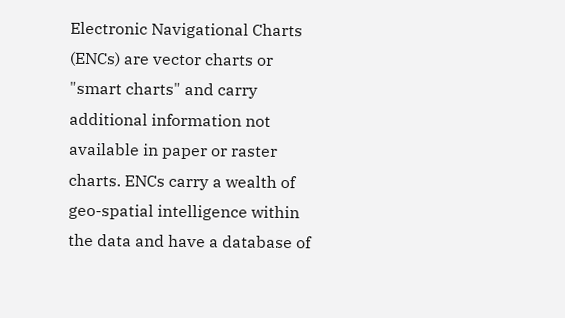Electronic Navigational Charts (ENCs) are vector charts or "smart charts" and carry additional information not available in paper or raster charts. ENCs carry a wealth of geo-spatial intelligence within the data and have a database of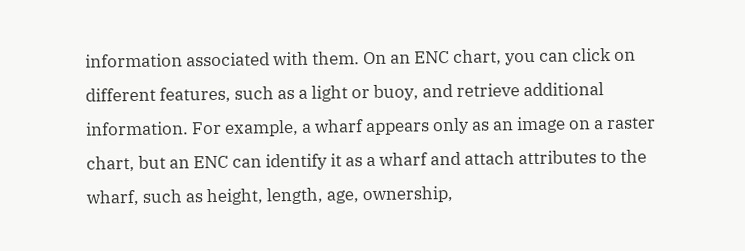information associated with them. On an ENC chart, you can click on different features, such as a light or buoy, and retrieve additional information. For example, a wharf appears only as an image on a raster chart, but an ENC can identify it as a wharf and attach attributes to the wharf, such as height, length, age, ownership,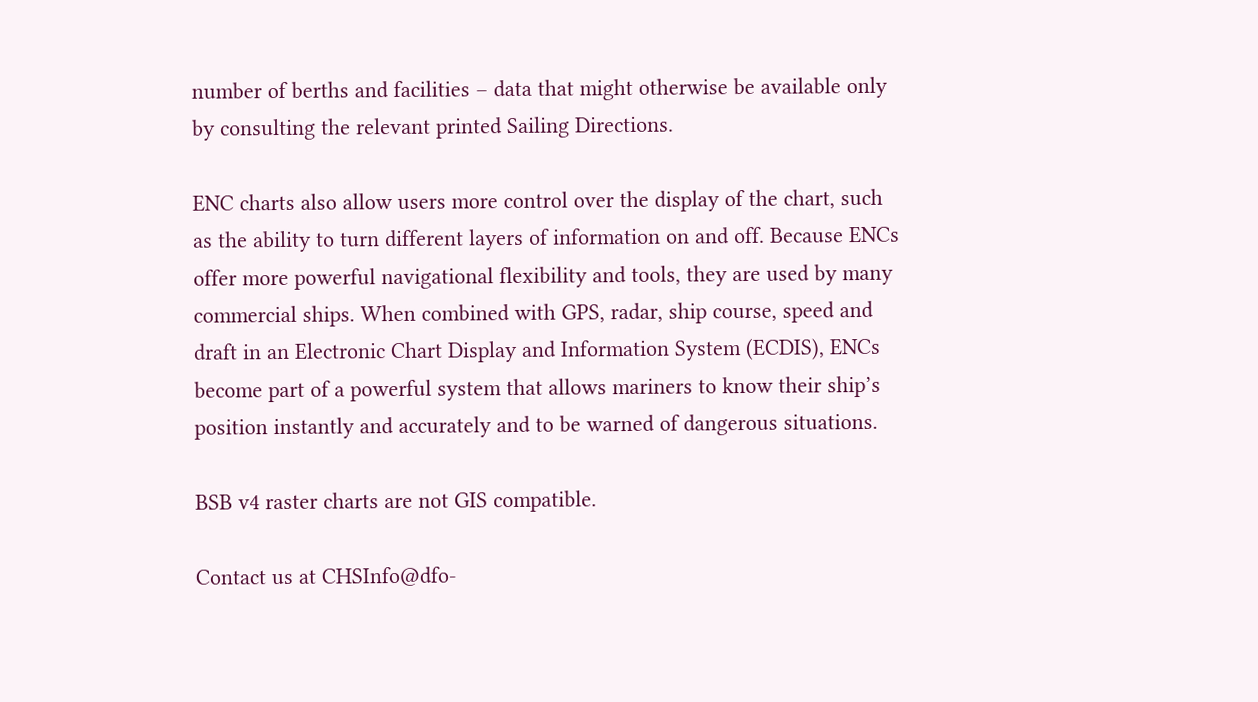number of berths and facilities – data that might otherwise be available only by consulting the relevant printed Sailing Directions.

ENC charts also allow users more control over the display of the chart, such as the ability to turn different layers of information on and off. Because ENCs offer more powerful navigational flexibility and tools, they are used by many commercial ships. When combined with GPS, radar, ship course, speed and draft in an Electronic Chart Display and Information System (ECDIS), ENCs become part of a powerful system that allows mariners to know their ship’s position instantly and accurately and to be warned of dangerous situations.

BSB v4 raster charts are not GIS compatible.

Contact us at CHSInfo@dfo-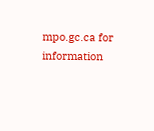mpo.gc.ca for information